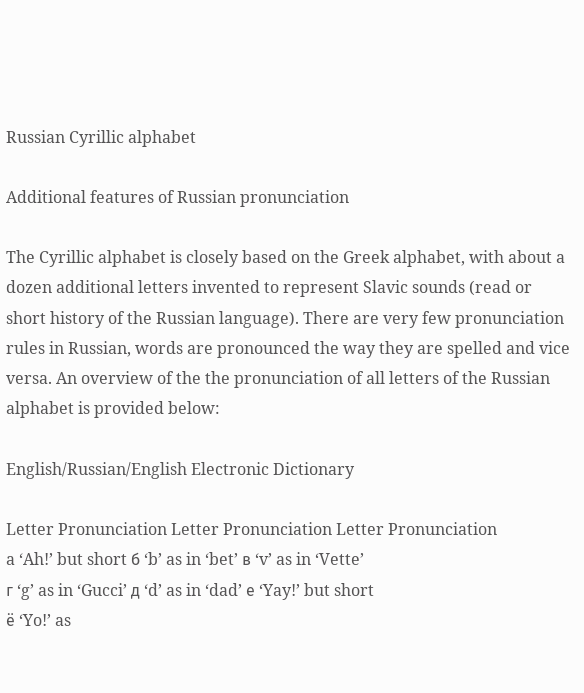Russian Cyrillic alphabet

Additional features of Russian pronunciation

The Cyrillic alphabet is closely based on the Greek alphabet, with about a dozen additional letters invented to represent Slavic sounds (read or short history of the Russian language). There are very few pronunciation rules in Russian, words are pronounced the way they are spelled and vice versa. An overview of the the pronunciation of all letters of the Russian alphabet is provided below:

English/Russian/English Electronic Dictionary

Letter Pronunciation Letter Pronunciation Letter Pronunciation
a ‘Ah!’ but short б ‘b’ as in ‘bet’ в ‘v’ as in ‘Vette’
г ‘g’ as in ‘Gucci’ д ‘d’ as in ‘dad’ е ‘Yay!’ but short
ё ‘Yo!’ as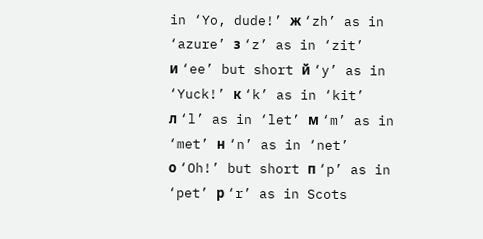in ‘Yo, dude!’ ж ‘zh’ as in ‘azure’ з ‘z’ as in ‘zit’
и ‘ee’ but short й ‘y’ as in ‘Yuck!’ к ‘k’ as in ‘kit’
л ‘l’ as in ‘let’ м ‘m’ as in ‘met’ н ‘n’ as in ‘net’
о ‘Oh!’ but short п ‘p’ as in ‘pet’ р ‘r’ as in Scots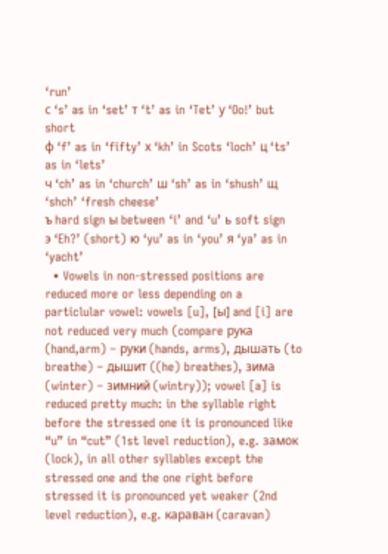‘run’
с ‘s’ as in ‘set’ т ‘t’ as in ‘Tet’ у ‘Oo!’ but short
ф ‘f’ as in ‘fifty’ х ‘kh’ in Scots ‘loch’ ц ‘ts’ as in ‘lets’
ч ‘ch’ as in ‘church’ ш ‘sh’ as in ‘shush’ щ ‘shch’ ‘fresh cheese’
ъ hard sign ы between ‘i’ and ‘u’ ь soft sign
э ‘Eh?’ (short) ю ‘yu’ as in ‘you’ я ‘ya’ as in ‘yacht’
  • Vowels in non-stressed positions are reduced more or less depending on a particlular vowel: vowels [u], [ы] and [i] are not reduced very much (compare рука (hand,arm) – руки (hands, arms), дышать (to breathe) – дышит ((he) breathes), зима (winter) – зимний (wintry)); vowel [a] is reduced pretty much: in the syllable right before the stressed one it is pronounced like “u” in “cut” (1st level reduction), e.g. замок (lock), in all other syllables except the stressed one and the one right before stressed it is pronounced yet weaker (2nd level reduction), e.g. караван (caravan)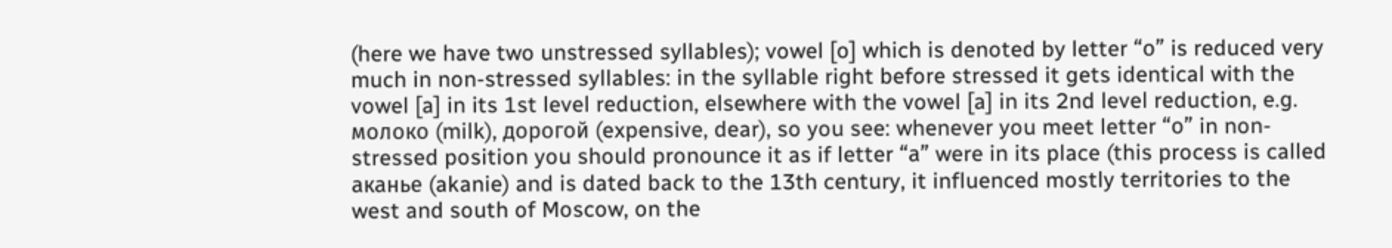(here we have two unstressed syllables); vowel [o] which is denoted by letter “о” is reduced very much in non-stressed syllables: in the syllable right before stressed it gets identical with the vowel [a] in its 1st level reduction, elsewhere with the vowel [a] in its 2nd level reduction, e.g. молоко (milk), дорогой (expensive, dear), so you see: whenever you meet letter “о” in non-stressed position you should pronounce it as if letter “а” were in its place (this process is called аканье (akanie) and is dated back to the 13th century, it influenced mostly territories to the west and south of Moscow, on the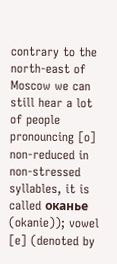contrary to the north-east of Moscow we can still hear a lot of people pronouncing [o] non-reduced in non-stressed syllables, it is called оканье (okanie)); vowel [e] (denoted by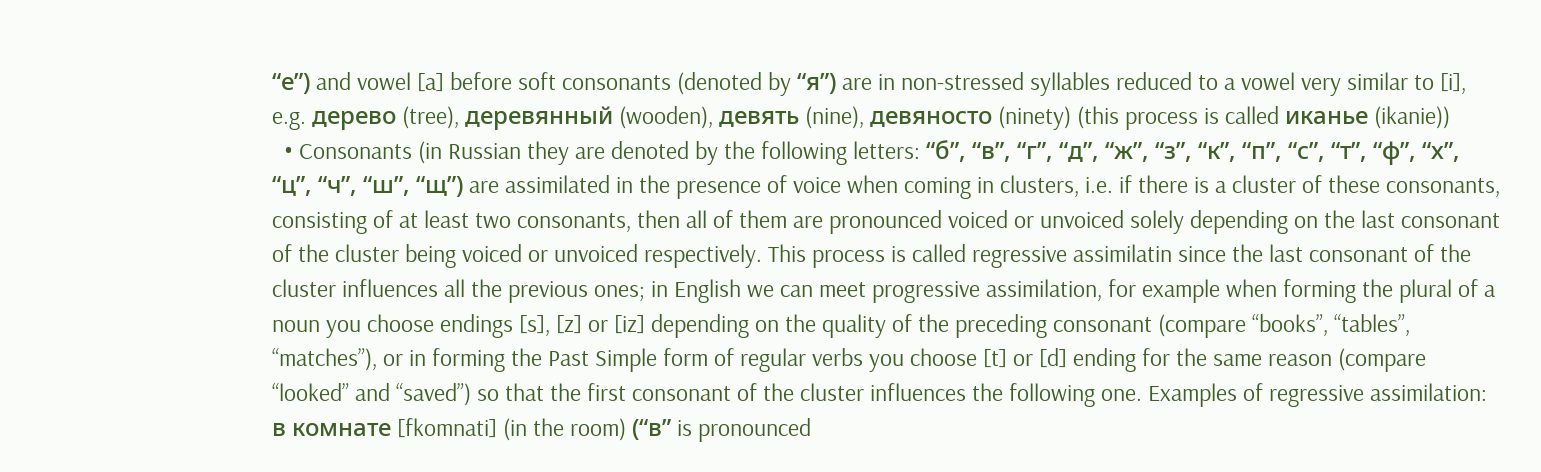“е”) and vowel [a] before soft consonants (denoted by “я”) are in non-stressed syllables reduced to a vowel very similar to [i], e.g. дерево (tree), деревянный (wooden), девять (nine), девяносто (ninety) (this process is called иканье (ikanie))
  • Consonants (in Russian they are denoted by the following letters: “б”, “в”, “г”, “д”, “ж”, “з”, “к”, “п”, “с”, “т”, “ф”, “х”, “ц”, “ч”, “ш”, “щ”) are assimilated in the presence of voice when coming in clusters, i.e. if there is a cluster of these consonants, consisting of at least two consonants, then all of them are pronounced voiced or unvoiced solely depending on the last consonant of the cluster being voiced or unvoiced respectively. This process is called regressive assimilatin since the last consonant of the cluster influences all the previous ones; in English we can meet progressive assimilation, for example when forming the plural of a noun you choose endings [s], [z] or [iz] depending on the quality of the preceding consonant (compare “books”, “tables”, “matches”), or in forming the Past Simple form of regular verbs you choose [t] or [d] ending for the same reason (compare “looked” and “saved”) so that the first consonant of the cluster influences the following one. Examples of regressive assimilation: в комнате [fkomnati] (in the room) (“в” is pronounced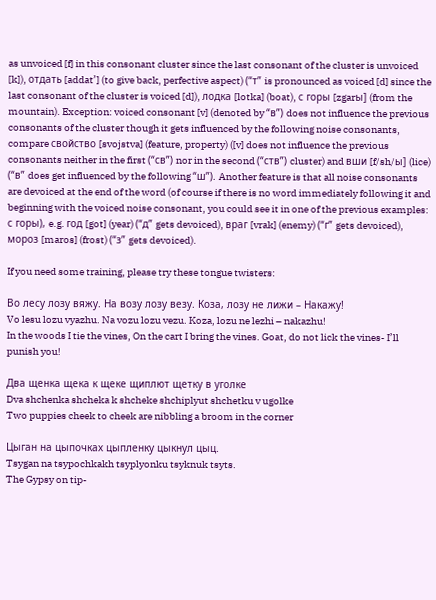as unvoiced [f] in this consonant cluster since the last consonant of the cluster is unvoiced [k]), отдать [addat’] (to give back, perfective aspect) (“т” is pronounced as voiced [d] since the last consonant of the cluster is voiced [d]), лодка [lotka] (boat), с горы [zgarы] (from the mountain). Exception: voiced consonant [v] (denoted by “в”) does not influence the previous consonants of the cluster though it gets influenced by the following noise consonants, compare свойство [svojstva] (feature, property) ([v] does not influence the previous consonants neither in the first (“св”) nor in the second (“ств”) cluster) and вши [f/sh/ы] (lice) (“в” does get influenced by the following “ш”). Another feature is that all noise consonants are devoiced at the end of the word (of course if there is no word immediately following it and beginning with the voiced noise consonant, you could see it in one of the previous examples: с горы), e.g. год [got] (year) (“д” gets devoiced), враг [vrak] (enemy) (“г” gets devoiced), мороз [maros] (frost) (“з” gets devoiced).

If you need some training, please try these tongue twisters:

Во лесу лозу вяжу. На возу лозу везу. Коза, лозу не лижи – Накажу!
Vo lesu lozu vyazhu. Na vozu lozu vezu. Koza, lozu ne lezhi – nakazhu!
In the woods I tie the vines, On the cart I bring the vines. Goat, do not lick the vines- I’ll punish you!

Два щенка щека к щеке щиплют щетку в уголке
Dva shchenka shcheka k shcheke shchiplyut shchetku v ugolke
Two puppies cheek to cheek are nibbling a broom in the corner

Цыган на цыпочках цыпленку цыкнул цыц.
Tsygan na tsypochkakh tsyplyonku tsyknuk tsyts.
The Gypsy on tip-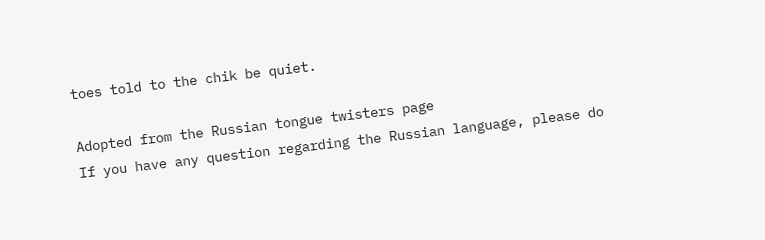toes told to the chik be quiet.

Adopted from the Russian tongue twisters page
If you have any question regarding the Russian language, please do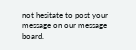not hesitate to post your message on our message board.